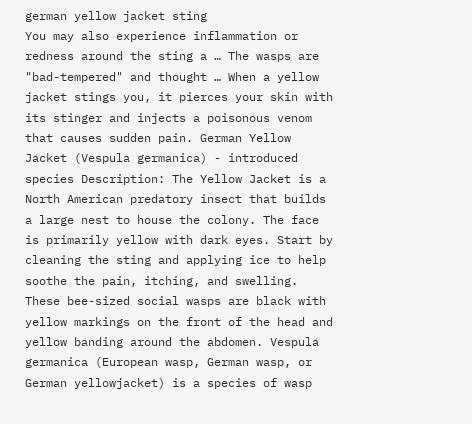german yellow jacket sting
You may also experience inflammation or redness around the sting a … The wasps are "bad-tempered" and thought … When a yellow jacket stings you, it pierces your skin with its stinger and injects a poisonous venom that causes sudden pain. German Yellow Jacket (Vespula germanica) - introduced species Description: The Yellow Jacket is a North American predatory insect that builds a large nest to house the colony. The face is primarily yellow with dark eyes. Start by cleaning the sting and applying ice to help soothe the pain, itching, and swelling. These bee-sized social wasps are black with yellow markings on the front of the head and yellow banding around the abdomen. Vespula germanica (European wasp, German wasp, or German yellowjacket) is a species of wasp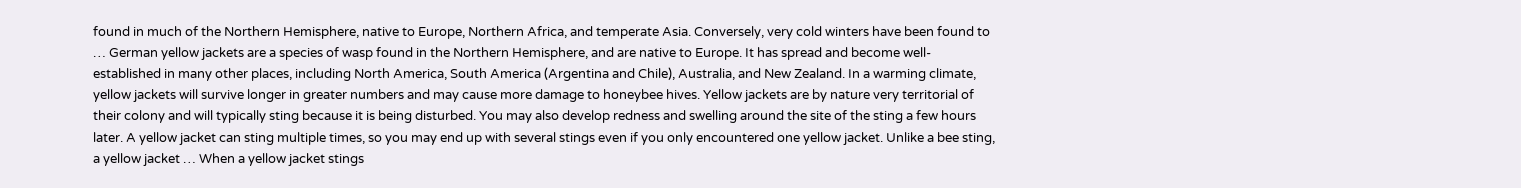found in much of the Northern Hemisphere, native to Europe, Northern Africa, and temperate Asia. Conversely, very cold winters have been found to … German yellow jackets are a species of wasp found in the Northern Hemisphere, and are native to Europe. It has spread and become well-established in many other places, including North America, South America (Argentina and Chile), Australia, and New Zealand. In a warming climate, yellow jackets will survive longer in greater numbers and may cause more damage to honeybee hives. Yellow jackets are by nature very territorial of their colony and will typically sting because it is being disturbed. You may also develop redness and swelling around the site of the sting a few hours later. A yellow jacket can sting multiple times, so you may end up with several stings even if you only encountered one yellow jacket. Unlike a bee sting, a yellow jacket … When a yellow jacket stings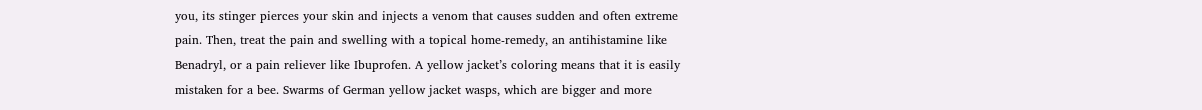you, its stinger pierces your skin and injects a venom that causes sudden and often extreme pain. Then, treat the pain and swelling with a topical home-remedy, an antihistamine like Benadryl, or a pain reliever like Ibuprofen. A yellow jacket’s coloring means that it is easily mistaken for a bee. Swarms of German yellow jacket wasps, which are bigger and more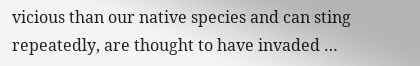vicious than our native species and can sting repeatedly, are thought to have invaded …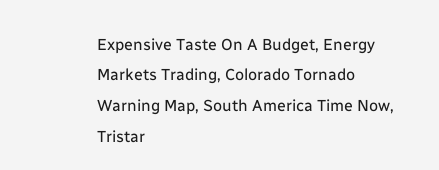Expensive Taste On A Budget, Energy Markets Trading, Colorado Tornado Warning Map, South America Time Now, Tristar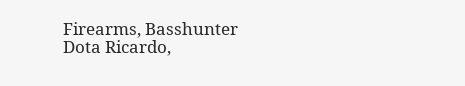Firearms, Basshunter Dota Ricardo,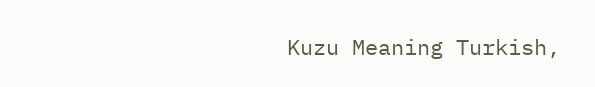Kuzu Meaning Turkish,